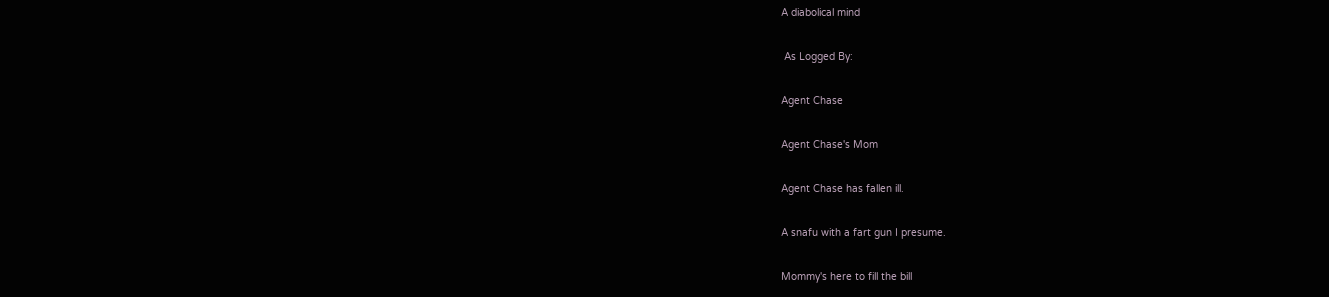A diabolical mind

 As Logged By:

Agent Chase

Agent Chase's Mom

Agent Chase has fallen ill.

A snafu with a fart gun I presume.

Mommy's here to fill the bill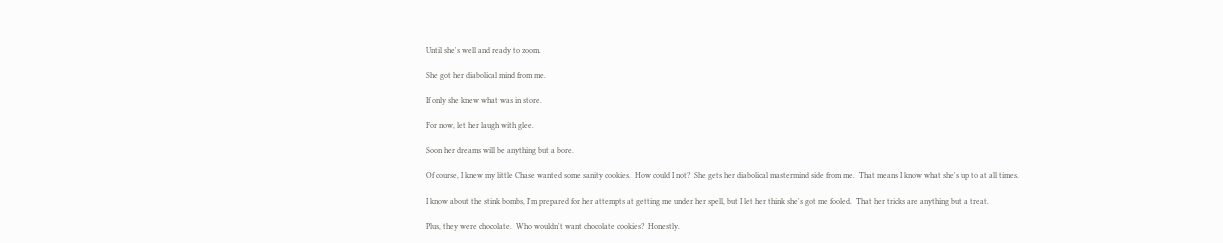Until she's well and ready to zoom.

She got her diabolical mind from me.

If only she knew what was in store.

For now, let her laugh with glee.

Soon her dreams will be anything but a bore.

Of course, I knew my little Chase wanted some sanity cookies.  How could I not?  She gets her diabolical mastermind side from me.  That means I know what she's up to at all times.

I know about the stink bombs, I'm prepared for her attempts at getting me under her spell, but I let her think she's got me fooled.  That her tricks are anything but a treat.

Plus, they were chocolate.  Who wouldn't want chocolate cookies?  Honestly.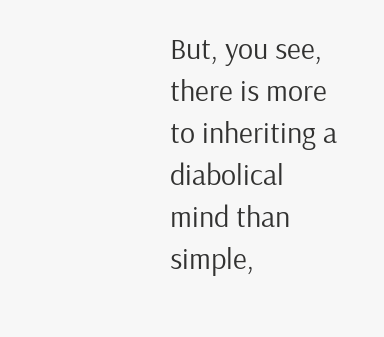But, you see, there is more to inheriting a diabolical mind than simple,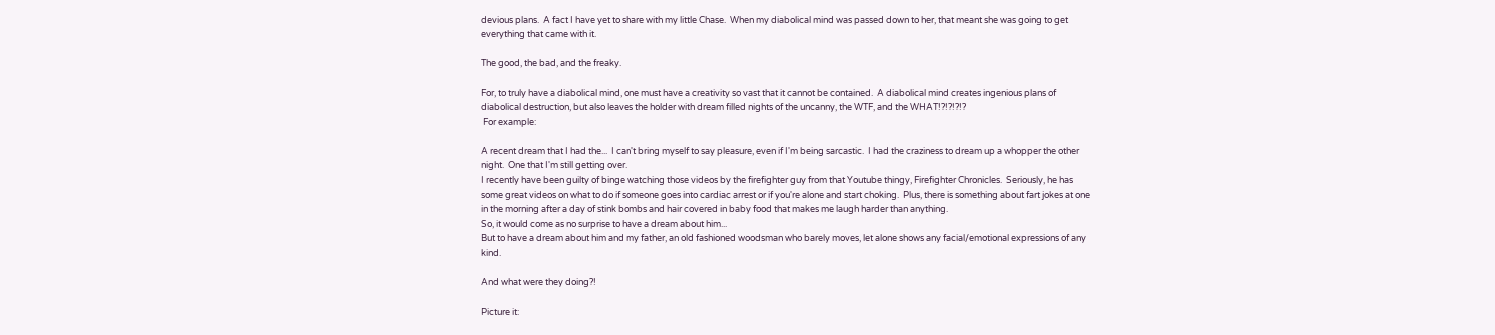devious plans.  A fact I have yet to share with my little Chase.  When my diabolical mind was passed down to her, that meant she was going to get everything that came with it.

The good, the bad, and the freaky.

For, to truly have a diabolical mind, one must have a creativity so vast that it cannot be contained.  A diabolical mind creates ingenious plans of diabolical destruction, but also leaves the holder with dream filled nights of the uncanny, the WTF, and the WHAT!?!?!?!?
 For example:

A recent dream that I had the...  I can't bring myself to say pleasure, even if I'm being sarcastic.  I had the craziness to dream up a whopper the other night.  One that I'm still getting over.
I recently have been guilty of binge watching those videos by the firefighter guy from that Youtube thingy, Firefighter Chronicles.  Seriously, he has some great videos on what to do if someone goes into cardiac arrest or if you're alone and start choking.  Plus, there is something about fart jokes at one in the morning after a day of stink bombs and hair covered in baby food that makes me laugh harder than anything.
So, it would come as no surprise to have a dream about him...
But to have a dream about him and my father, an old fashioned woodsman who barely moves, let alone shows any facial/emotional expressions of any kind.

And what were they doing?!

Picture it: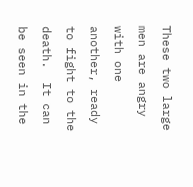These two large men are angry with one another, ready to fight to the death.  It can be seen in the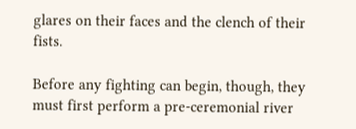glares on their faces and the clench of their fists.

Before any fighting can begin, though, they must first perform a pre-ceremonial river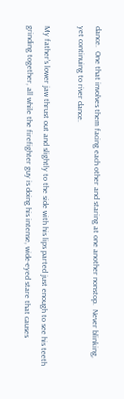dance.  One that involves them facing each other and staring at one another nonstop.  Never blinking, yet continuing to river dance.

My father's lower jaw thrust out and slightly to the side with his lips parted just enough to see his teeth grinding together, all while the firefighter guy is doing his intense, wide-eyed stare that causes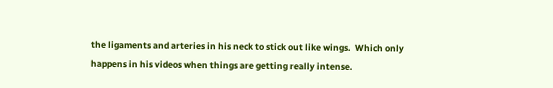the ligaments and arteries in his neck to stick out like wings.  Which only happens in his videos when things are getting really intense.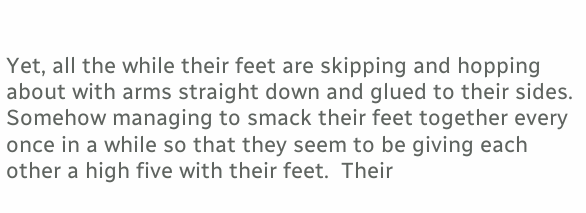Yet, all the while their feet are skipping and hopping about with arms straight down and glued to their sides.  Somehow managing to smack their feet together every once in a while so that they seem to be giving each other a high five with their feet.  Their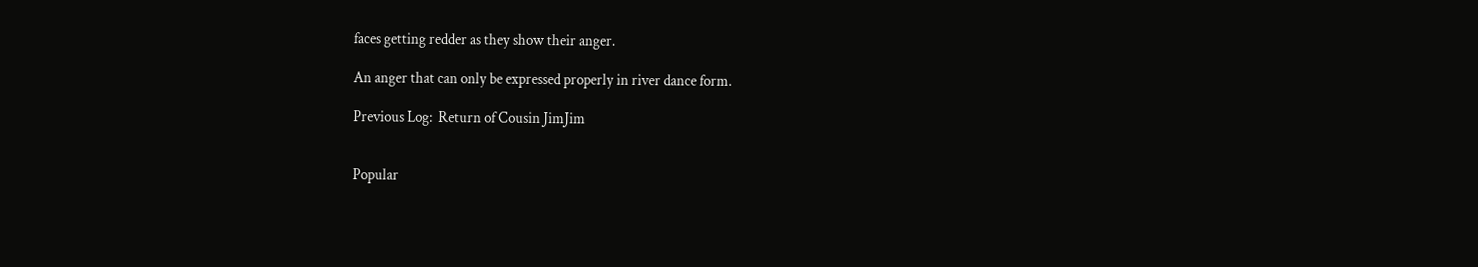faces getting redder as they show their anger.

An anger that can only be expressed properly in river dance form.

Previous Log:  Return of Cousin JimJim


Popular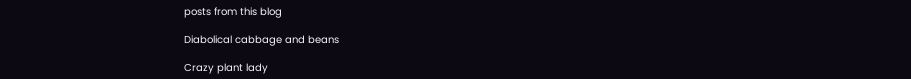posts from this blog

Diabolical cabbage and beans

Crazy plant lady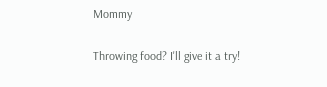Mommy

Throwing food? I'll give it a try!